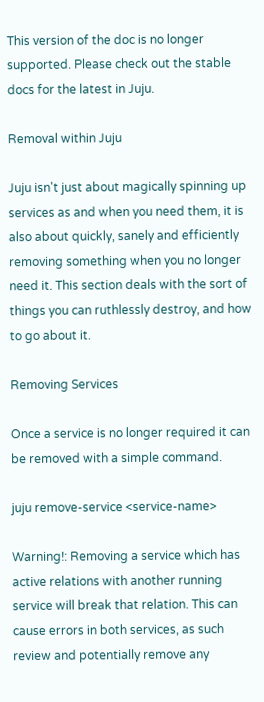This version of the doc is no longer supported. Please check out the stable docs for the latest in Juju.

Removal within Juju

Juju isn't just about magically spinning up services as and when you need them, it is also about quickly, sanely and efficiently removing something when you no longer need it. This section deals with the sort of things you can ruthlessly destroy, and how to go about it.

Removing Services

Once a service is no longer required it can be removed with a simple command.

juju remove-service <service-name>

Warning!: Removing a service which has active relations with another running service will break that relation. This can cause errors in both services, as such review and potentially remove any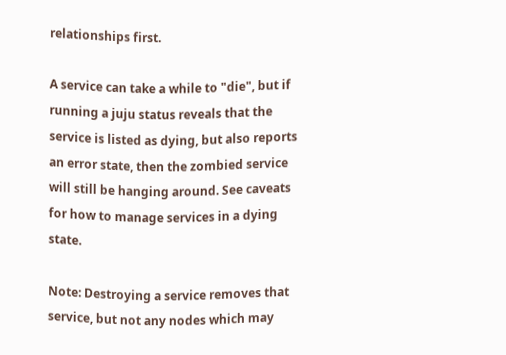relationships first.

A service can take a while to "die", but if running a juju status reveals that the service is listed as dying, but also reports an error state, then the zombied service will still be hanging around. See caveats for how to manage services in a dying state.

Note: Destroying a service removes that service, but not any nodes which may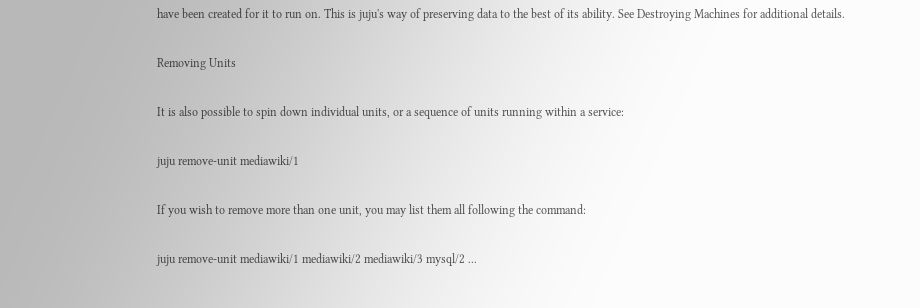have been created for it to run on. This is juju's way of preserving data to the best of its ability. See Destroying Machines for additional details.

Removing Units

It is also possible to spin down individual units, or a sequence of units running within a service:

juju remove-unit mediawiki/1

If you wish to remove more than one unit, you may list them all following the command:

juju remove-unit mediawiki/1 mediawiki/2 mediawiki/3 mysql/2 ...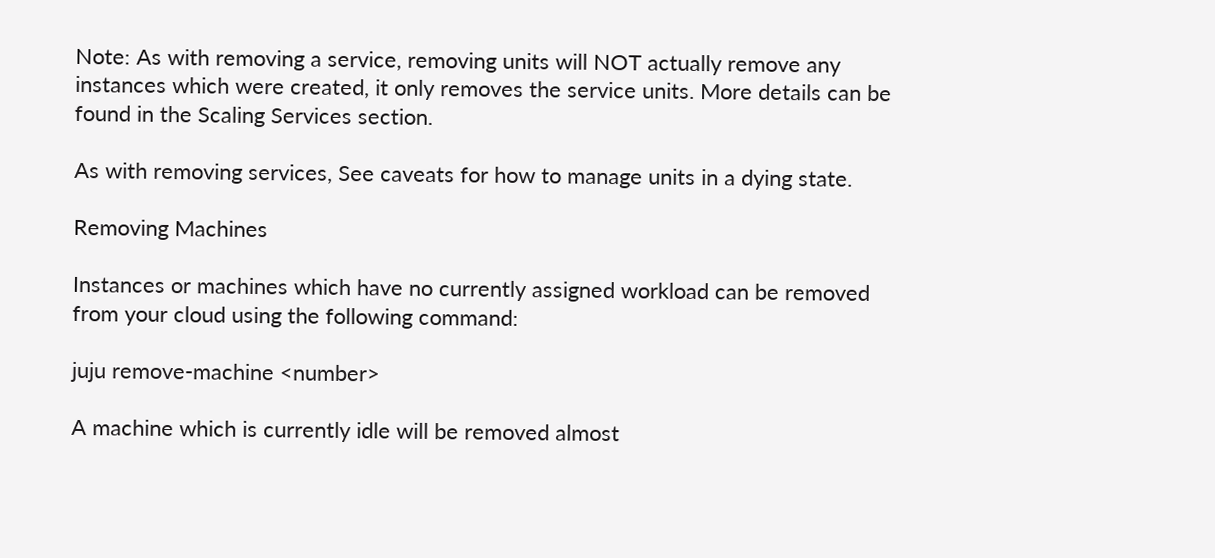Note: As with removing a service, removing units will NOT actually remove any instances which were created, it only removes the service units. More details can be found in the Scaling Services section.

As with removing services, See caveats for how to manage units in a dying state.

Removing Machines

Instances or machines which have no currently assigned workload can be removed from your cloud using the following command:

juju remove-machine <number>

A machine which is currently idle will be removed almost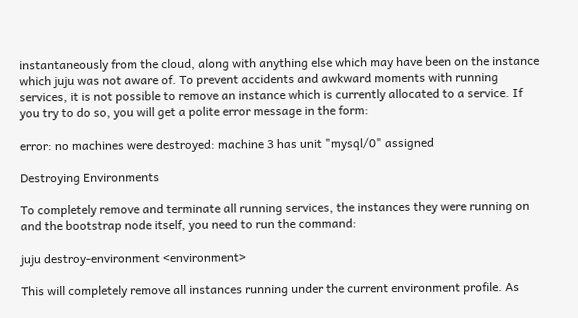instantaneously from the cloud, along with anything else which may have been on the instance which juju was not aware of. To prevent accidents and awkward moments with running services, it is not possible to remove an instance which is currently allocated to a service. If you try to do so, you will get a polite error message in the form:

error: no machines were destroyed: machine 3 has unit "mysql/0" assigned

Destroying Environments

To completely remove and terminate all running services, the instances they were running on and the bootstrap node itself, you need to run the command:

juju destroy-environment <environment>

This will completely remove all instances running under the current environment profile. As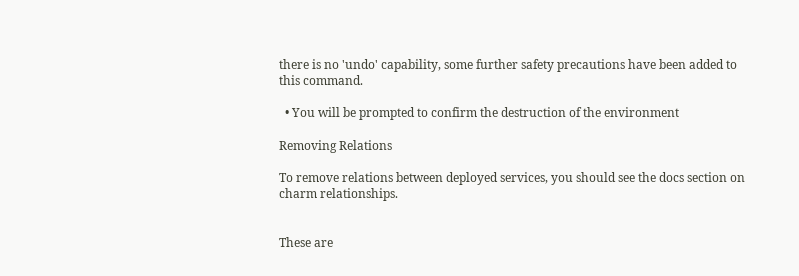there is no 'undo' capability, some further safety precautions have been added to this command.

  • You will be prompted to confirm the destruction of the environment

Removing Relations

To remove relations between deployed services, you should see the docs section on charm relationships.


These are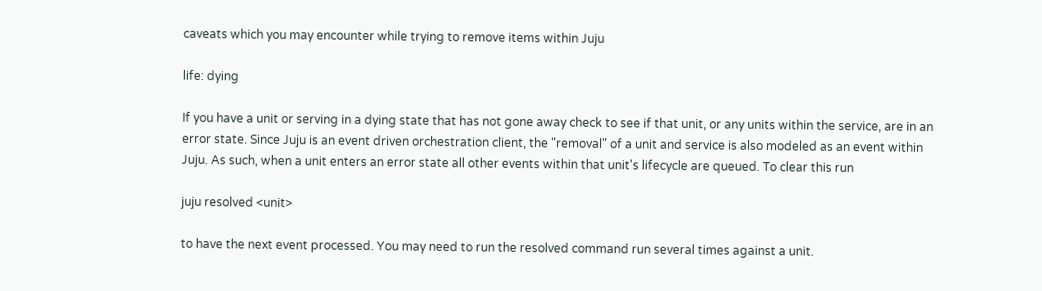caveats which you may encounter while trying to remove items within Juju

life: dying

If you have a unit or serving in a dying state that has not gone away check to see if that unit, or any units within the service, are in an error state. Since Juju is an event driven orchestration client, the "removal" of a unit and service is also modeled as an event within Juju. As such, when a unit enters an error state all other events within that unit's lifecycle are queued. To clear this run

juju resolved <unit>

to have the next event processed. You may need to run the resolved command run several times against a unit.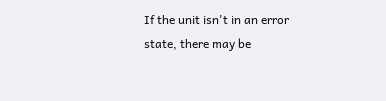If the unit isn't in an error state, there may be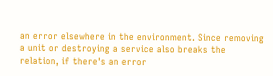an error elsewhere in the environment. Since removing a unit or destroying a service also breaks the relation, if there's an error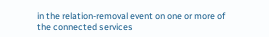in the relation-removal event on one or more of the connected services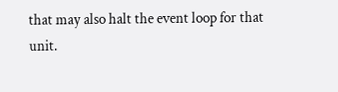that may also halt the event loop for that unit.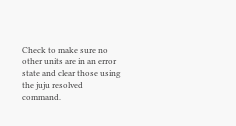Check to make sure no other units are in an error state and clear those using the juju resolved command.